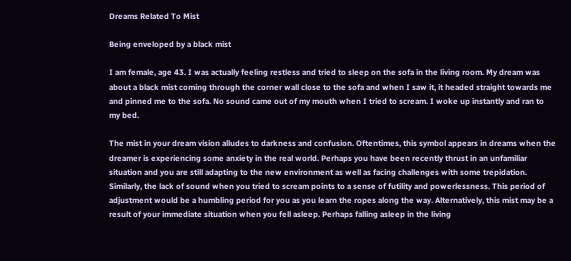Dreams Related To Mist

Being enveloped by a black mist

I am female, age 43. I was actually feeling restless and tried to sleep on the sofa in the living room. My dream was about a black mist coming through the corner wall close to the sofa and when I saw it, it headed straight towards me and pinned me to the sofa. No sound came out of my mouth when I tried to scream. I woke up instantly and ran to my bed.

The mist in your dream vision alludes to darkness and confusion. Oftentimes, this symbol appears in dreams when the dreamer is experiencing some anxiety in the real world. Perhaps you have been recently thrust in an unfamiliar situation and you are still adapting to the new environment as well as facing challenges with some trepidation. Similarly, the lack of sound when you tried to scream points to a sense of futility and powerlessness. This period of adjustment would be a humbling period for you as you learn the ropes along the way. Alternatively, this mist may be a result of your immediate situation when you fell asleep. Perhaps falling asleep in the living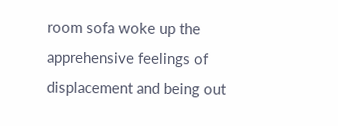room sofa woke up the apprehensive feelings of displacement and being out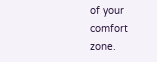of your comfort zone.